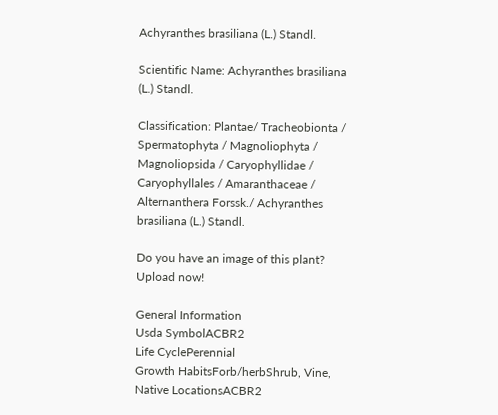Achyranthes brasiliana (L.) Standl.

Scientific Name: Achyranthes brasiliana (L.) Standl.

Classification: Plantae/ Tracheobionta / Spermatophyta / Magnoliophyta / Magnoliopsida / Caryophyllidae / Caryophyllales / Amaranthaceae / Alternanthera Forssk./ Achyranthes brasiliana (L.) Standl.

Do you have an image of this plant? Upload now!

General Information
Usda SymbolACBR2
Life CyclePerennial
Growth HabitsForb/herbShrub, Vine,
Native LocationsACBR2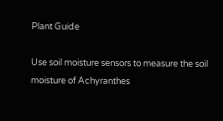Plant Guide

Use soil moisture sensors to measure the soil moisture of Achyranthes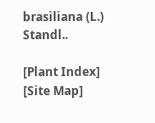brasiliana (L.) Standl..

[Plant Index] [Site Map]